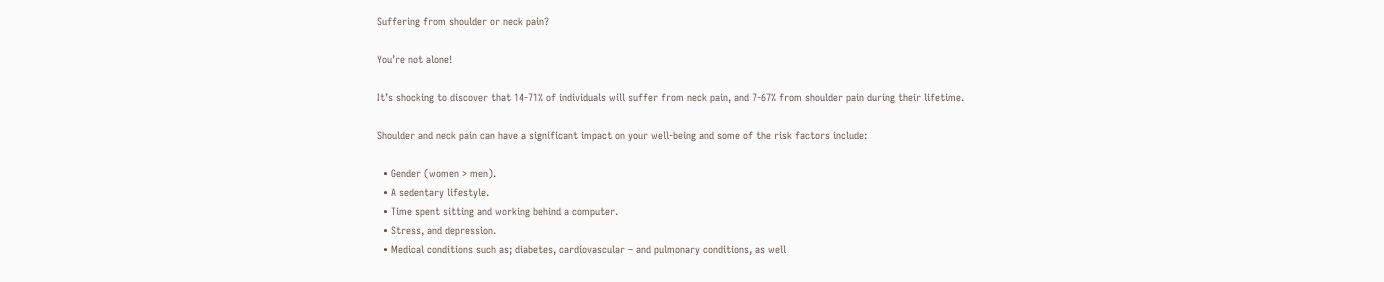Suffering from shoulder or neck pain?

You’re not alone!

It’s shocking to discover that 14-71% of individuals will suffer from neck pain, and 7-67% from shoulder pain during their lifetime.

Shoulder and neck pain can have a significant impact on your well-being and some of the risk factors include:

  • Gender (women > men).
  • A sedentary lifestyle.
  • Time spent sitting and working behind a computer.
  • Stress, and depression.
  • Medical conditions such as; diabetes, cardiovascular – and pulmonary conditions, as well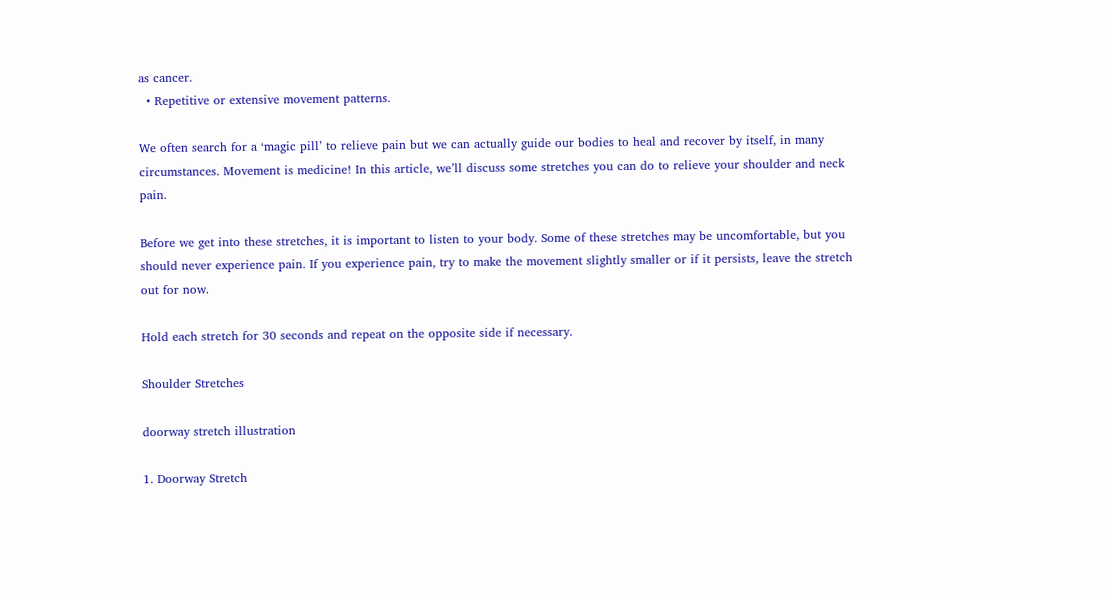as cancer.
  • Repetitive or extensive movement patterns.

We often search for a ‘magic pill’ to relieve pain but we can actually guide our bodies to heal and recover by itself, in many circumstances. Movement is medicine! In this article, we’ll discuss some stretches you can do to relieve your shoulder and neck pain.

Before we get into these stretches, it is important to listen to your body. Some of these stretches may be uncomfortable, but you should never experience pain. If you experience pain, try to make the movement slightly smaller or if it persists, leave the stretch out for now.

Hold each stretch for 30 seconds and repeat on the opposite side if necessary.

Shoulder Stretches

doorway stretch illustration

1. Doorway Stretch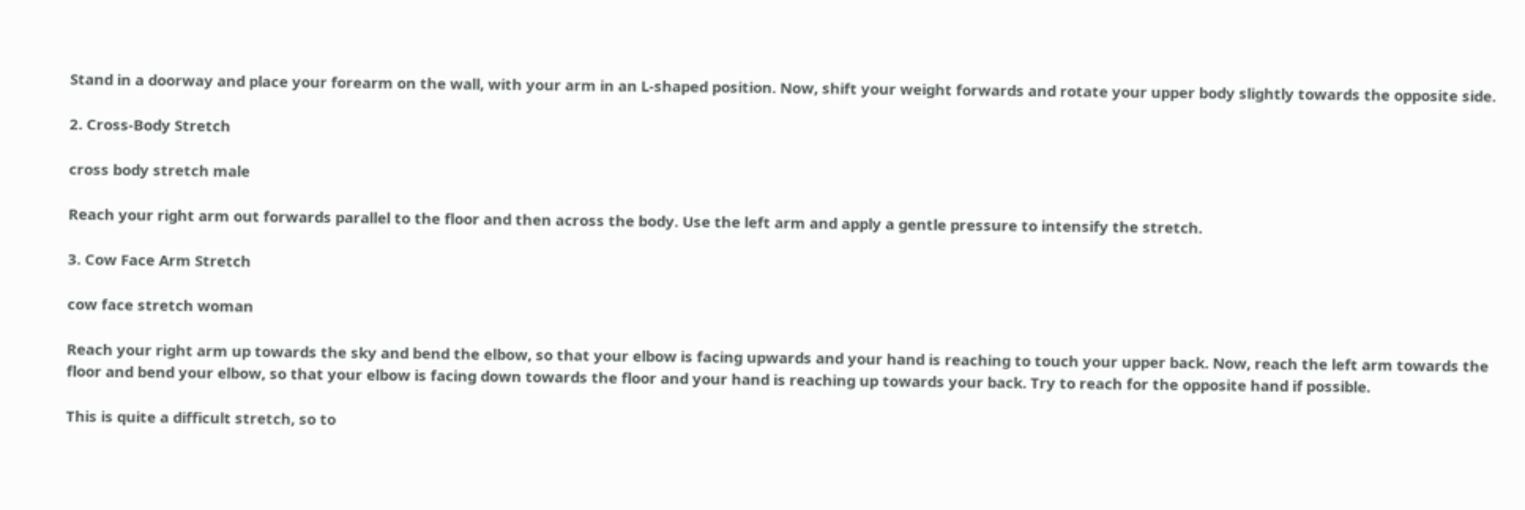Stand in a doorway and place your forearm on the wall, with your arm in an L-shaped position. Now, shift your weight forwards and rotate your upper body slightly towards the opposite side.

2. Cross-Body Stretch

cross body stretch male

Reach your right arm out forwards parallel to the floor and then across the body. Use the left arm and apply a gentle pressure to intensify the stretch.

3. Cow Face Arm Stretch

cow face stretch woman

Reach your right arm up towards the sky and bend the elbow, so that your elbow is facing upwards and your hand is reaching to touch your upper back. Now, reach the left arm towards the floor and bend your elbow, so that your elbow is facing down towards the floor and your hand is reaching up towards your back. Try to reach for the opposite hand if possible.

This is quite a difficult stretch, so to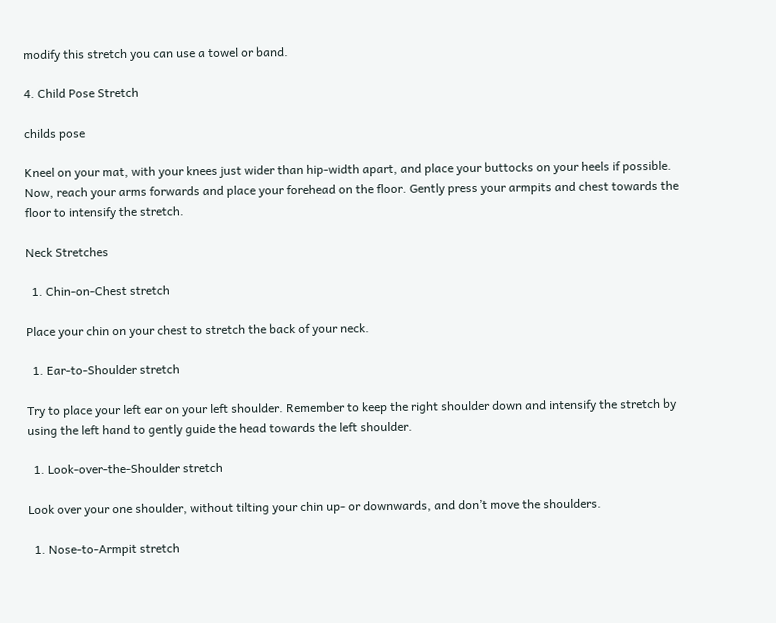modify this stretch you can use a towel or band.

4. Child Pose Stretch

childs pose

Kneel on your mat, with your knees just wider than hip-width apart, and place your buttocks on your heels if possible. Now, reach your arms forwards and place your forehead on the floor. Gently press your armpits and chest towards the floor to intensify the stretch.

Neck Stretches

  1. Chin-on-Chest stretch

Place your chin on your chest to stretch the back of your neck.

  1. Ear-to-Shoulder stretch

Try to place your left ear on your left shoulder. Remember to keep the right shoulder down and intensify the stretch by using the left hand to gently guide the head towards the left shoulder.

  1. Look-over-the-Shoulder stretch

Look over your one shoulder, without tilting your chin up- or downwards, and don’t move the shoulders.

  1. Nose-to-Armpit stretch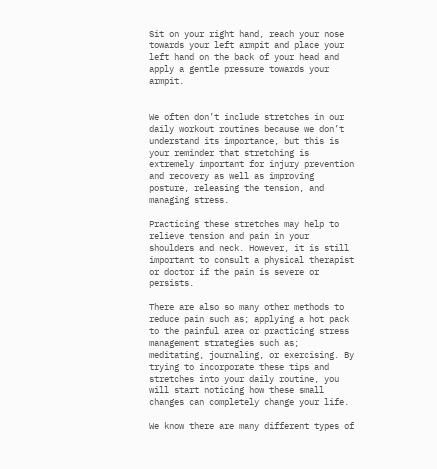Sit on your right hand, reach your nose towards your left armpit and place your left hand on the back of your head and apply a gentle pressure towards your armpit.


We often don’t include stretches in our daily workout routines because we don’t understand its importance, but this is your reminder that stretching is extremely important for injury prevention and recovery as well as improving posture, releasing the tension, and managing stress.

Practicing these stretches may help to relieve tension and pain in your shoulders and neck. However, it is still important to consult a physical therapist or doctor if the pain is severe or persists.

There are also so many other methods to reduce pain such as; applying a hot pack to the painful area or practicing stress management strategies such as; meditating, journaling, or exercising. By trying to incorporate these tips and stretches into your daily routine, you will start noticing how these small changes can completely change your life.

We know there are many different types of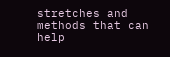stretches and methods that can help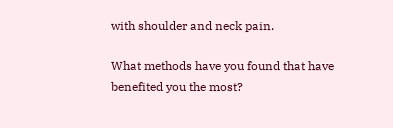with shoulder and neck pain.

What methods have you found that have benefited you the most?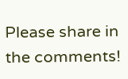Please share in the comments!